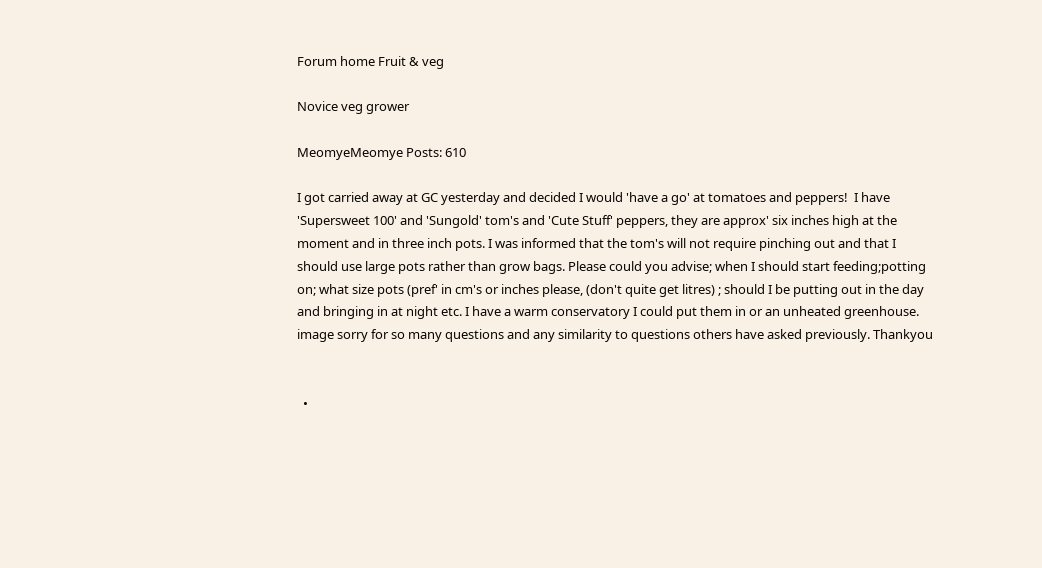Forum home Fruit & veg

Novice veg grower

MeomyeMeomye Posts: 610

I got carried away at GC yesterday and decided I would 'have a go' at tomatoes and peppers!  I have 'Supersweet 100' and 'Sungold' tom's and 'Cute Stuff' peppers, they are approx' six inches high at the moment and in three inch pots. I was informed that the tom's will not require pinching out and that I should use large pots rather than grow bags. Please could you advise; when I should start feeding;potting on; what size pots (pref' in cm's or inches please, (don't quite get litres) ; should I be putting out in the day and bringing in at night etc. I have a warm conservatory I could put them in or an unheated greenhouse. image sorry for so many questions and any similarity to questions others have asked previously. Thankyou


  •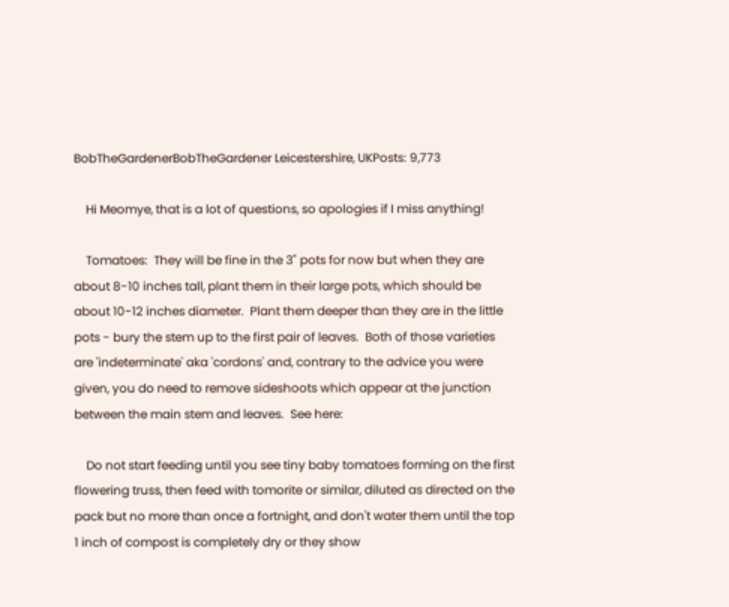BobTheGardenerBobTheGardener Leicestershire, UKPosts: 9,773

    Hi Meomye, that is a lot of questions, so apologies if I miss anything!

    Tomatoes:  They will be fine in the 3" pots for now but when they are about 8-10 inches tall, plant them in their large pots, which should be about 10-12 inches diameter.  Plant them deeper than they are in the little pots - bury the stem up to the first pair of leaves.  Both of those varieties are 'indeterminate' aka 'cordons' and, contrary to the advice you were given, you do need to remove sideshoots which appear at the junction between the main stem and leaves.  See here:

    Do not start feeding until you see tiny baby tomatoes forming on the first flowering truss, then feed with tomorite or similar, diluted as directed on the pack but no more than once a fortnight, and don't water them until the top 1 inch of compost is completely dry or they show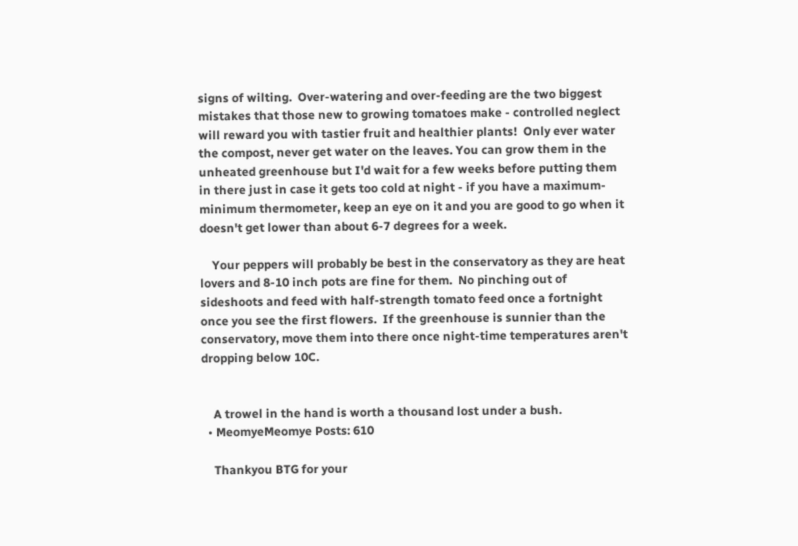signs of wilting.  Over-watering and over-feeding are the two biggest mistakes that those new to growing tomatoes make - controlled neglect will reward you with tastier fruit and healthier plants!  Only ever water the compost, never get water on the leaves. You can grow them in the unheated greenhouse but I'd wait for a few weeks before putting them in there just in case it gets too cold at night - if you have a maximum-minimum thermometer, keep an eye on it and you are good to go when it doesn't get lower than about 6-7 degrees for a week.

    Your peppers will probably be best in the conservatory as they are heat lovers and 8-10 inch pots are fine for them.  No pinching out of sideshoots and feed with half-strength tomato feed once a fortnight once you see the first flowers.  If the greenhouse is sunnier than the conservatory, move them into there once night-time temperatures aren't dropping below 10C.


    A trowel in the hand is worth a thousand lost under a bush.
  • MeomyeMeomye Posts: 610

    Thankyou BTG for your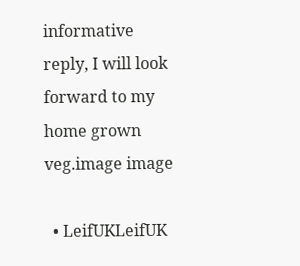informative reply, I will look forward to my home grown veg.image image

  • LeifUKLeifUK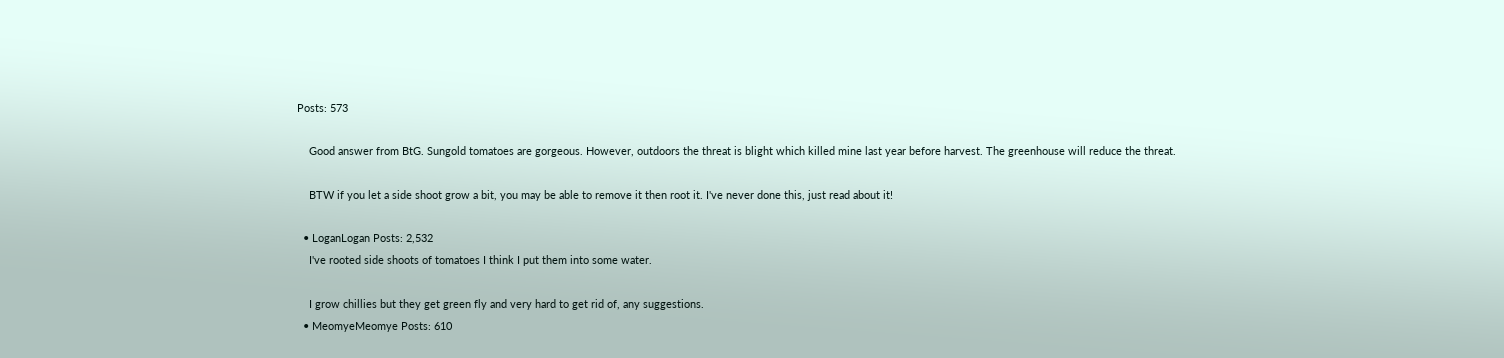Posts: 573

    Good answer from BtG. Sungold tomatoes are gorgeous. However, outdoors the threat is blight which killed mine last year before harvest. The greenhouse will reduce the threat.

    BTW if you let a side shoot grow a bit, you may be able to remove it then root it. I've never done this, just read about it!

  • LoganLogan Posts: 2,532
    I've rooted side shoots of tomatoes I think I put them into some water.

    I grow chillies but they get green fly and very hard to get rid of, any suggestions.
  • MeomyeMeomye Posts: 610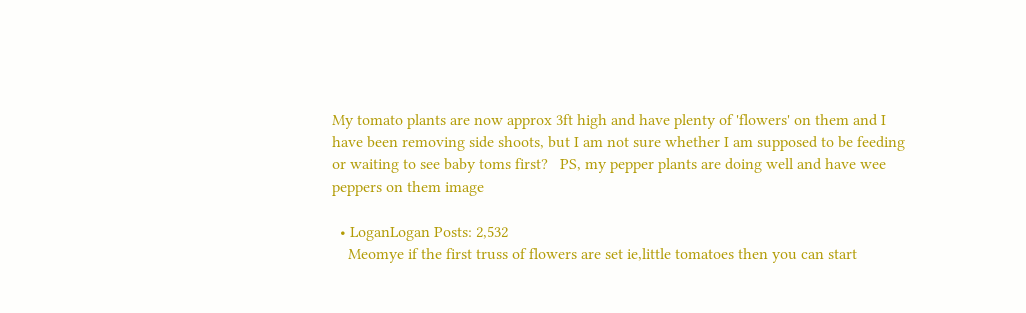My tomato plants are now approx 3ft high and have plenty of 'flowers' on them and I have been removing side shoots, but I am not sure whether I am supposed to be feeding or waiting to see baby toms first?   PS, my pepper plants are doing well and have wee peppers on them image

  • LoganLogan Posts: 2,532
    Meomye if the first truss of flowers are set ie,little tomatoes then you can start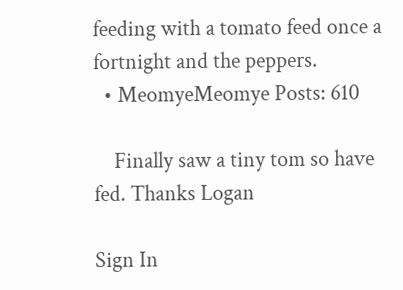feeding with a tomato feed once a fortnight and the peppers.
  • MeomyeMeomye Posts: 610

    Finally saw a tiny tom so have fed. Thanks Logan

Sign In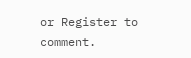or Register to comment.